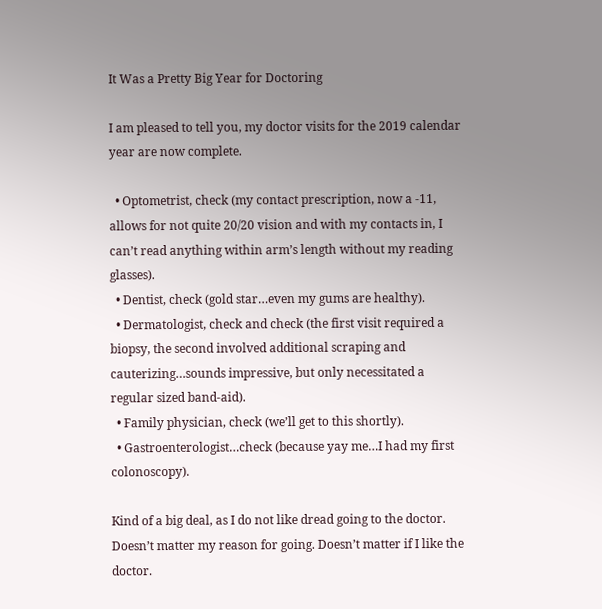It Was a Pretty Big Year for Doctoring

I am pleased to tell you, my doctor visits for the 2019 calendar year are now complete.

  • Optometrist, check (my contact prescription, now a -11, allows for not quite 20/20 vision and with my contacts in, I can’t read anything within arm’s length without my reading glasses).
  • Dentist, check (gold star…even my gums are healthy).
  • Dermatologist, check and check (the first visit required a biopsy, the second involved additional scraping and cauterizing…sounds impressive, but only necessitated a regular sized band-aid).
  • Family physician, check (we’ll get to this shortly).
  • Gastroenterologist…check (because yay me…I had my first colonoscopy).

Kind of a big deal, as I do not like dread going to the doctor. Doesn’t matter my reason for going. Doesn’t matter if I like the doctor.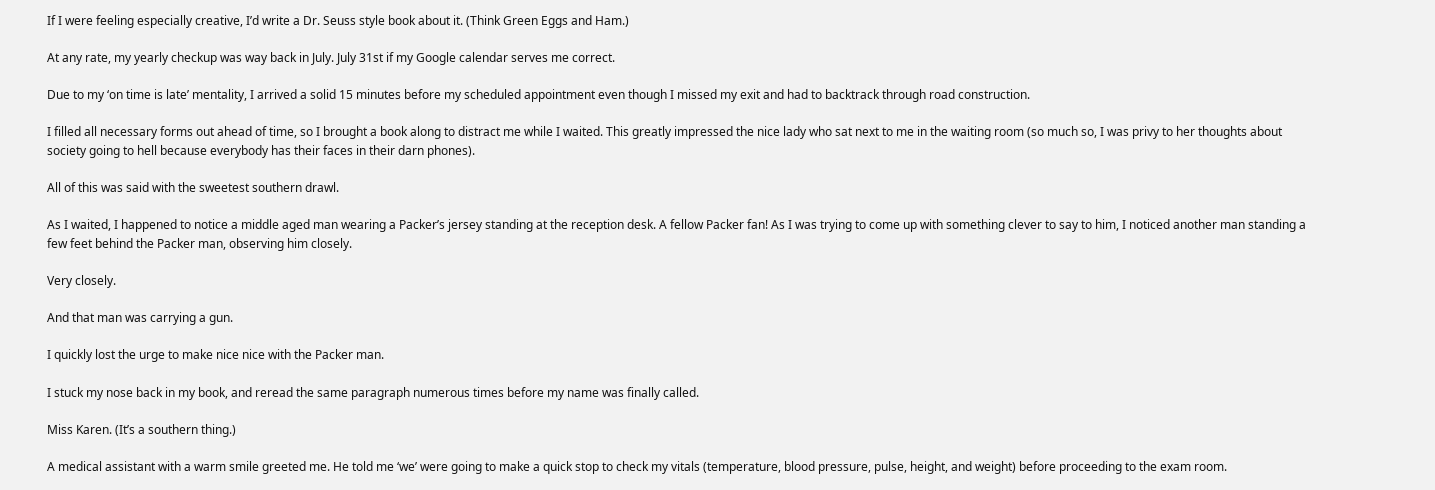If I were feeling especially creative, I’d write a Dr. Seuss style book about it. (Think Green Eggs and Ham.)

At any rate, my yearly checkup was way back in July. July 31st if my Google calendar serves me correct.

Due to my ‘on time is late’ mentality, I arrived a solid 15 minutes before my scheduled appointment even though I missed my exit and had to backtrack through road construction.

I filled all necessary forms out ahead of time, so I brought a book along to distract me while I waited. This greatly impressed the nice lady who sat next to me in the waiting room (so much so, I was privy to her thoughts about society going to hell because everybody has their faces in their darn phones).

All of this was said with the sweetest southern drawl.

As I waited, I happened to notice a middle aged man wearing a Packer’s jersey standing at the reception desk. A fellow Packer fan! As I was trying to come up with something clever to say to him, I noticed another man standing a few feet behind the Packer man, observing him closely.

Very closely.

And that man was carrying a gun.

I quickly lost the urge to make nice nice with the Packer man.

I stuck my nose back in my book, and reread the same paragraph numerous times before my name was finally called.

Miss Karen. (It’s a southern thing.)

A medical assistant with a warm smile greeted me. He told me ‘we’ were going to make a quick stop to check my vitals (temperature, blood pressure, pulse, height, and weight) before proceeding to the exam room.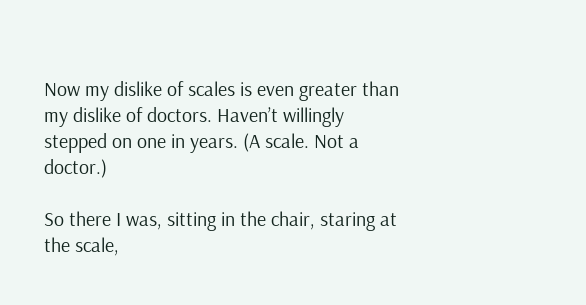Now my dislike of scales is even greater than my dislike of doctors. Haven’t willingly stepped on one in years. (A scale. Not a doctor.)

So there I was, sitting in the chair, staring at the scale,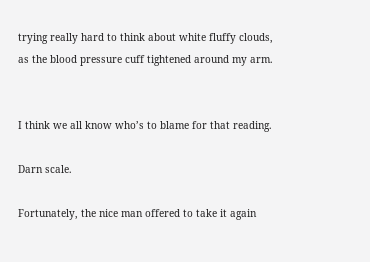trying really hard to think about white fluffy clouds, as the blood pressure cuff tightened around my arm.


I think we all know who’s to blame for that reading.

Darn scale.

Fortunately, the nice man offered to take it again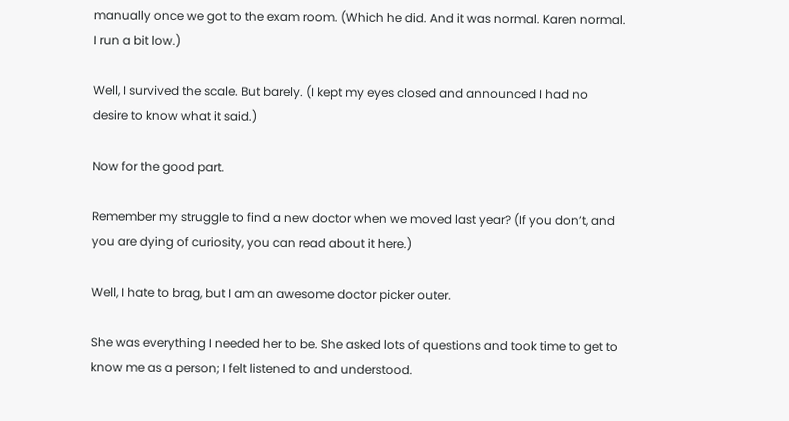manually once we got to the exam room. (Which he did. And it was normal. Karen normal. I run a bit low.)

Well, I survived the scale. But barely. (I kept my eyes closed and announced I had no desire to know what it said.)

Now for the good part.

Remember my struggle to find a new doctor when we moved last year? (If you don’t, and you are dying of curiosity, you can read about it here.)

Well, I hate to brag, but I am an awesome doctor picker outer.

She was everything I needed her to be. She asked lots of questions and took time to get to know me as a person; I felt listened to and understood.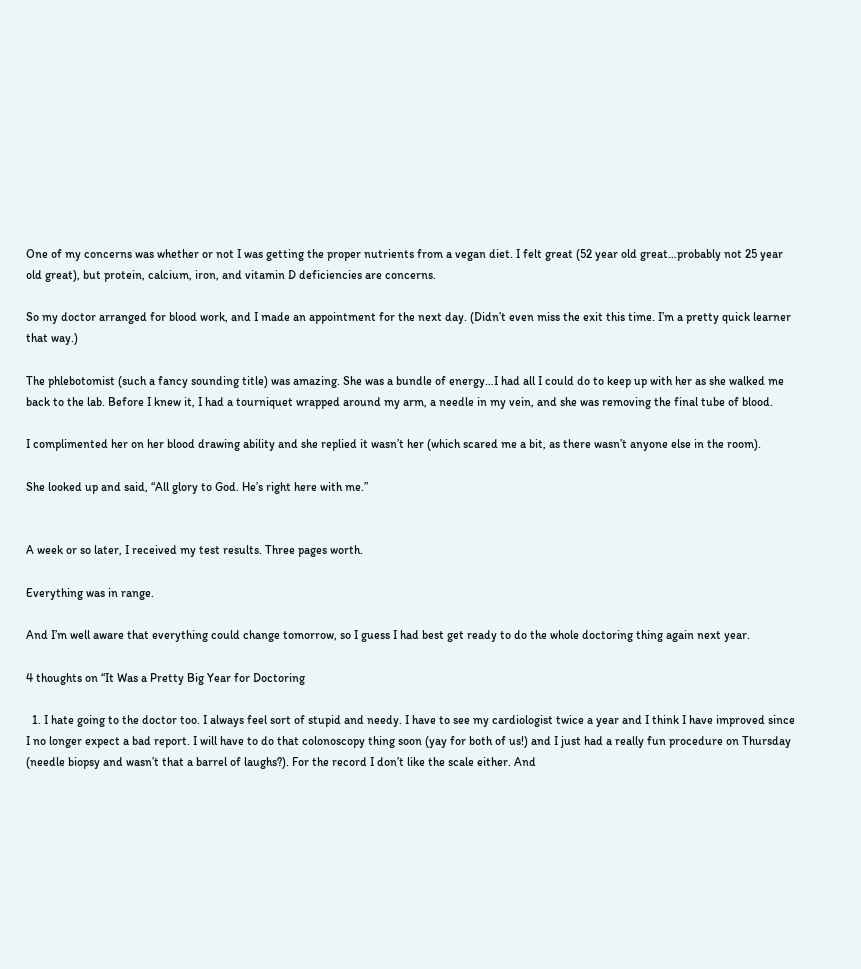One of my concerns was whether or not I was getting the proper nutrients from a vegan diet. I felt great (52 year old great…probably not 25 year old great), but protein, calcium, iron, and vitamin D deficiencies are concerns.

So my doctor arranged for blood work, and I made an appointment for the next day. (Didn’t even miss the exit this time. I’m a pretty quick learner that way.)

The phlebotomist (such a fancy sounding title) was amazing. She was a bundle of energy…I had all I could do to keep up with her as she walked me back to the lab. Before I knew it, I had a tourniquet wrapped around my arm, a needle in my vein, and she was removing the final tube of blood.

I complimented her on her blood drawing ability and she replied it wasn’t her (which scared me a bit, as there wasn’t anyone else in the room).

She looked up and said, “All glory to God. He’s right here with me.”


A week or so later, I received my test results. Three pages worth.

Everything was in range.

And I’m well aware that everything could change tomorrow, so I guess I had best get ready to do the whole doctoring thing again next year.

4 thoughts on “It Was a Pretty Big Year for Doctoring

  1. I hate going to the doctor too. I always feel sort of stupid and needy. I have to see my cardiologist twice a year and I think I have improved since I no longer expect a bad report. I will have to do that colonoscopy thing soon (yay for both of us!) and I just had a really fun procedure on Thursday (needle biopsy and wasn’t that a barrel of laughs?). For the record I don’t like the scale either. And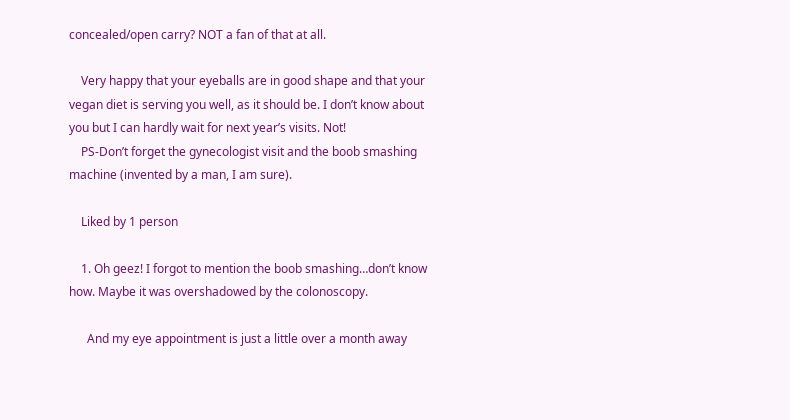concealed/open carry? NOT a fan of that at all.

    Very happy that your eyeballs are in good shape and that your vegan diet is serving you well, as it should be. I don’t know about you but I can hardly wait for next year’s visits. Not!
    PS-Don’t forget the gynecologist visit and the boob smashing machine (invented by a man, I am sure).

    Liked by 1 person

    1. Oh geez! I forgot to mention the boob smashing…don’t know how. Maybe it was overshadowed by the colonoscopy.

      And my eye appointment is just a little over a month away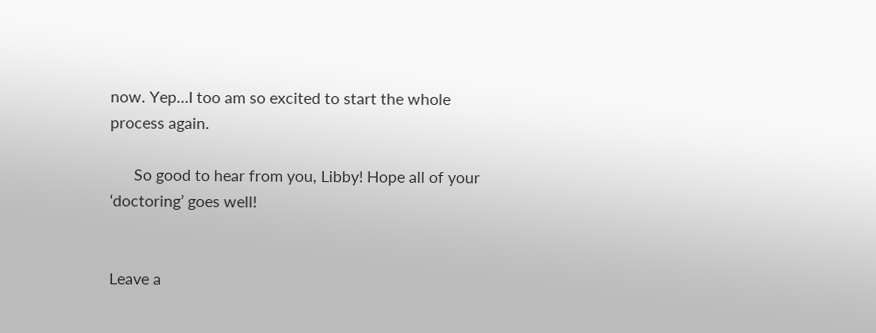now. Yep…I too am so excited to start the whole process again.

      So good to hear from you, Libby! Hope all of your ‘doctoring’ goes well!


Leave a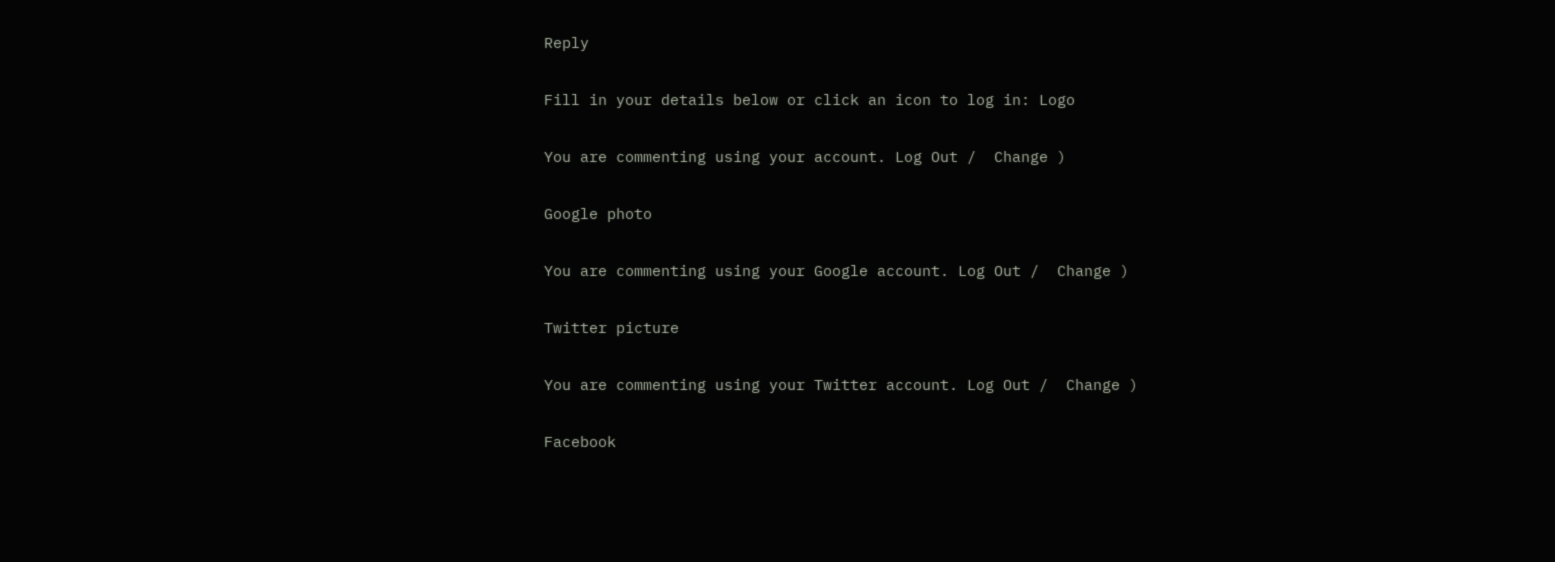Reply

Fill in your details below or click an icon to log in: Logo

You are commenting using your account. Log Out /  Change )

Google photo

You are commenting using your Google account. Log Out /  Change )

Twitter picture

You are commenting using your Twitter account. Log Out /  Change )

Facebook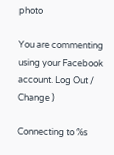photo

You are commenting using your Facebook account. Log Out /  Change )

Connecting to %s